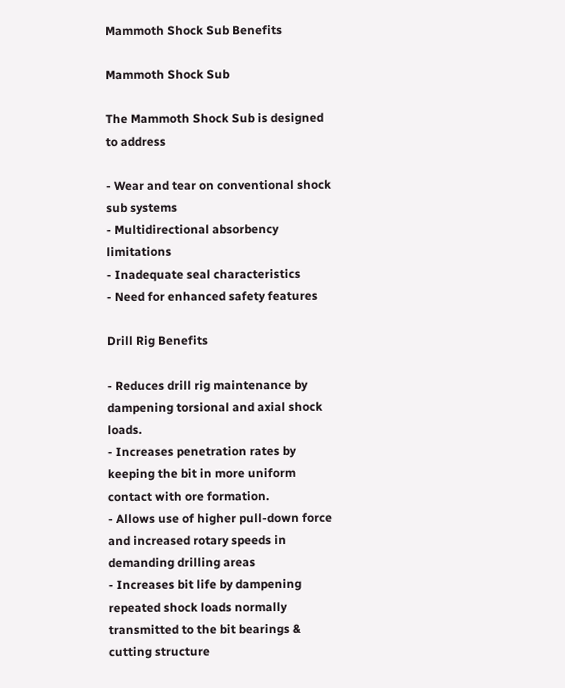Mammoth Shock Sub Benefits

Mammoth Shock Sub

The Mammoth Shock Sub is designed to address

- Wear and tear on conventional shock sub systems
- Multidirectional absorbency limitations
- Inadequate seal characteristics
- Need for enhanced safety features

Drill Rig Benefits

- Reduces drill rig maintenance by dampening torsional and axial shock loads.
- Increases penetration rates by keeping the bit in more uniform contact with ore formation.
- Allows use of higher pull-down force and increased rotary speeds in demanding drilling areas
- Increases bit life by dampening repeated shock loads normally transmitted to the bit bearings & cutting structure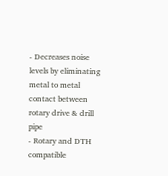- Decreases noise levels by eliminating metal to metal contact between rotary drive & drill pipe
- Rotary and DTH compatible